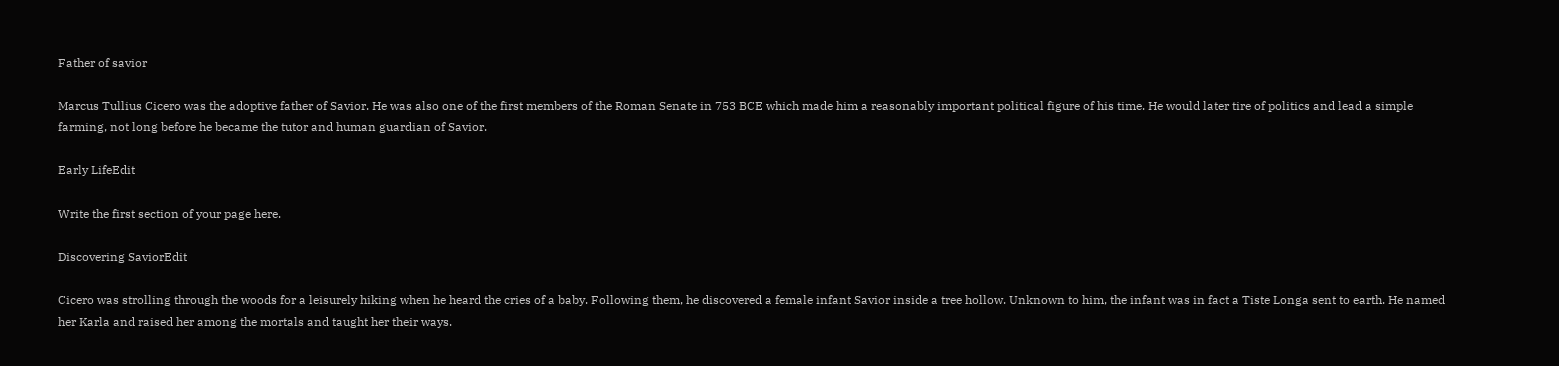Father of savior

Marcus Tullius Cicero was the adoptive father of Savior. He was also one of the first members of the Roman Senate in 753 BCE which made him a reasonably important political figure of his time. He would later tire of politics and lead a simple farming, not long before he became the tutor and human guardian of Savior.

Early LifeEdit

Write the first section of your page here.

Discovering SaviorEdit

Cicero was strolling through the woods for a leisurely hiking when he heard the cries of a baby. Following them, he discovered a female infant Savior inside a tree hollow. Unknown to him, the infant was in fact a Tiste Longa sent to earth. He named her Karla and raised her among the mortals and taught her their ways.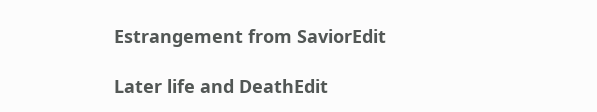Estrangement from SaviorEdit

Later life and DeathEdit